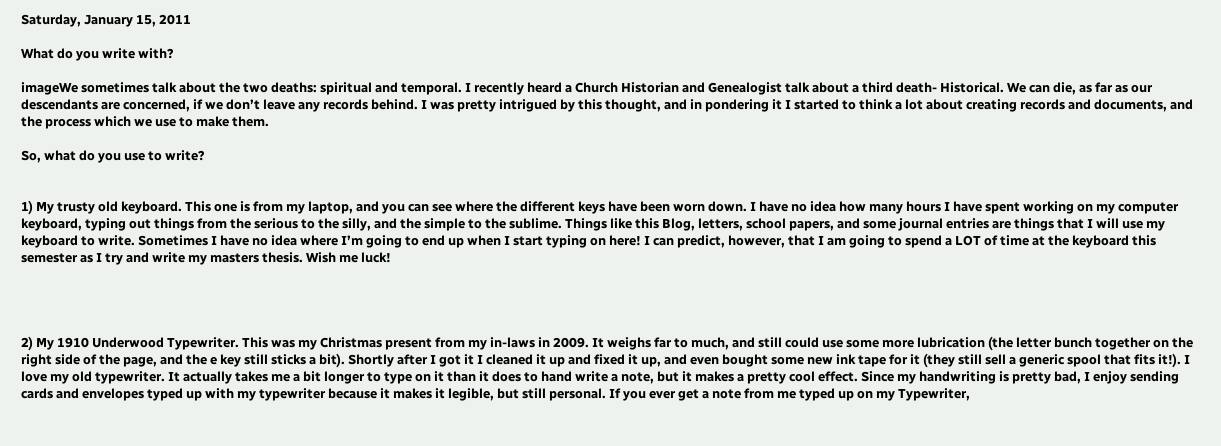Saturday, January 15, 2011

What do you write with?

imageWe sometimes talk about the two deaths: spiritual and temporal. I recently heard a Church Historian and Genealogist talk about a third death- Historical. We can die, as far as our descendants are concerned, if we don’t leave any records behind. I was pretty intrigued by this thought, and in pondering it I started to think a lot about creating records and documents, and the process which we use to make them.

So, what do you use to write?


1) My trusty old keyboard. This one is from my laptop, and you can see where the different keys have been worn down. I have no idea how many hours I have spent working on my computer keyboard, typing out things from the serious to the silly, and the simple to the sublime. Things like this Blog, letters, school papers, and some journal entries are things that I will use my keyboard to write. Sometimes I have no idea where I’m going to end up when I start typing on here! I can predict, however, that I am going to spend a LOT of time at the keyboard this semester as I try and write my masters thesis. Wish me luck!




2) My 1910 Underwood Typewriter. This was my Christmas present from my in-laws in 2009. It weighs far to much, and still could use some more lubrication (the letter bunch together on the right side of the page, and the e key still sticks a bit). Shortly after I got it I cleaned it up and fixed it up, and even bought some new ink tape for it (they still sell a generic spool that fits it!). I love my old typewriter. It actually takes me a bit longer to type on it than it does to hand write a note, but it makes a pretty cool effect. Since my handwriting is pretty bad, I enjoy sending cards and envelopes typed up with my typewriter because it makes it legible, but still personal. If you ever get a note from me typed up on my Typewriter,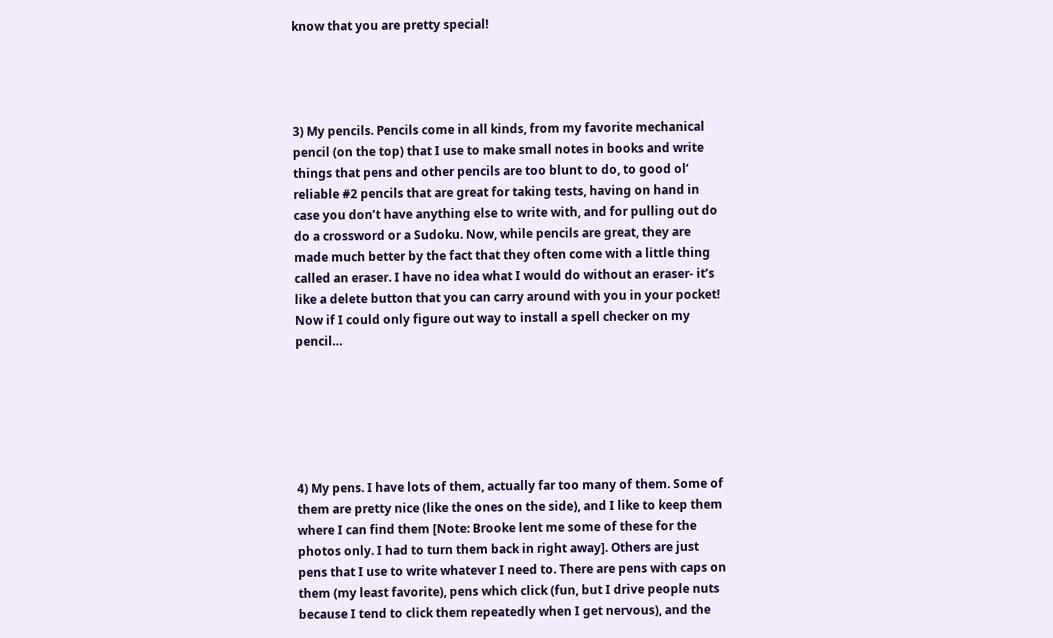know that you are pretty special!




3) My pencils. Pencils come in all kinds, from my favorite mechanical pencil (on the top) that I use to make small notes in books and write things that pens and other pencils are too blunt to do, to good ol’ reliable #2 pencils that are great for taking tests, having on hand in case you don’t have anything else to write with, and for pulling out do do a crossword or a Sudoku. Now, while pencils are great, they are made much better by the fact that they often come with a little thing called an eraser. I have no idea what I would do without an eraser- it’s like a delete button that you can carry around with you in your pocket! Now if I could only figure out way to install a spell checker on my pencil…






4) My pens. I have lots of them, actually far too many of them. Some of them are pretty nice (like the ones on the side), and I like to keep them where I can find them [Note: Brooke lent me some of these for the photos only. I had to turn them back in right away]. Others are just pens that I use to write whatever I need to. There are pens with caps on them (my least favorite), pens which click (fun, but I drive people nuts because I tend to click them repeatedly when I get nervous), and the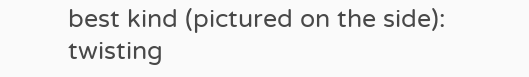best kind (pictured on the side): twisting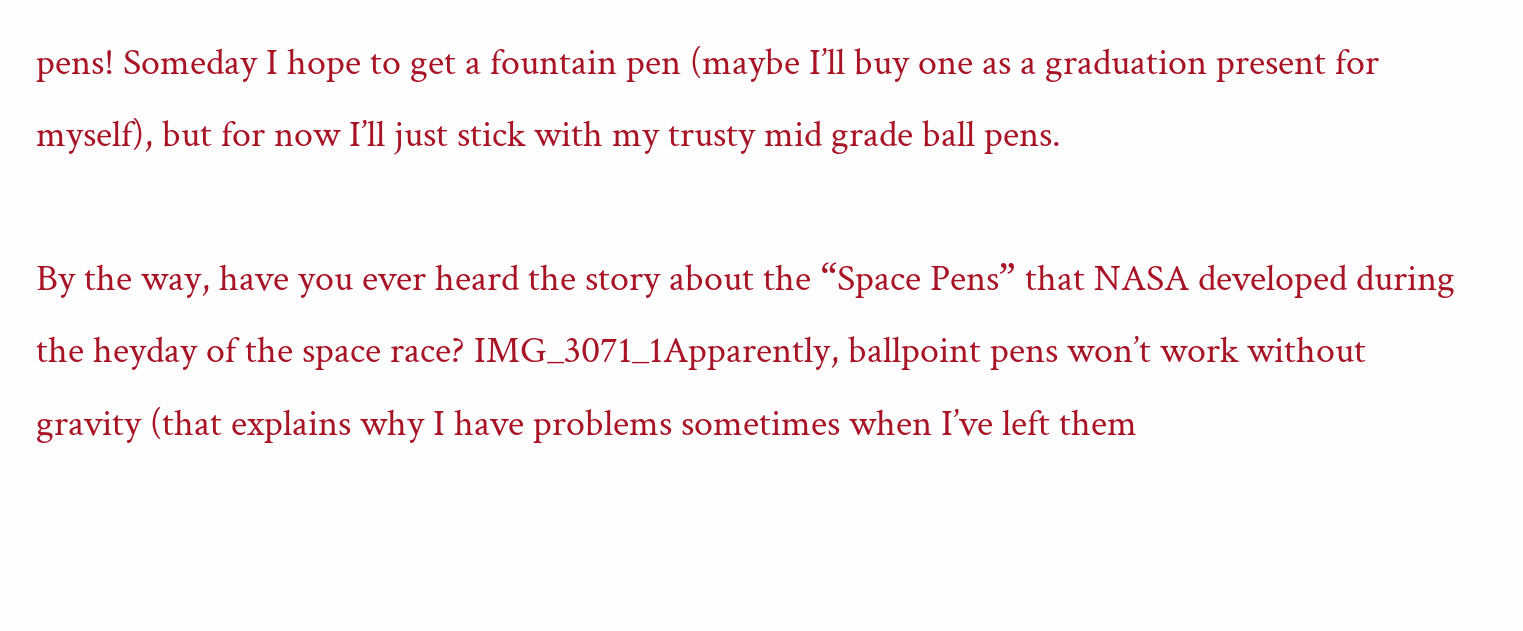pens! Someday I hope to get a fountain pen (maybe I’ll buy one as a graduation present for myself), but for now I’ll just stick with my trusty mid grade ball pens.

By the way, have you ever heard the story about the “Space Pens” that NASA developed during the heyday of the space race? IMG_3071_1Apparently, ballpoint pens won’t work without gravity (that explains why I have problems sometimes when I’ve left them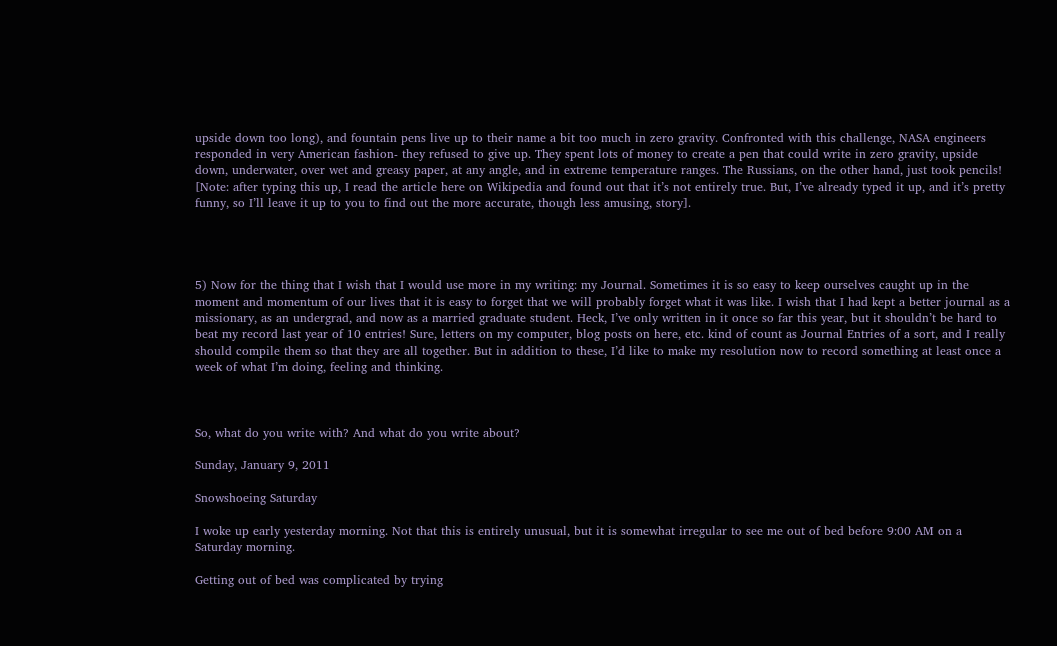upside down too long), and fountain pens live up to their name a bit too much in zero gravity. Confronted with this challenge, NASA engineers responded in very American fashion- they refused to give up. They spent lots of money to create a pen that could write in zero gravity, upside down, underwater, over wet and greasy paper, at any angle, and in extreme temperature ranges. The Russians, on the other hand, just took pencils! [Note: after typing this up, I read the article here on Wikipedia and found out that it’s not entirely true. But, I’ve already typed it up, and it’s pretty funny, so I’ll leave it up to you to find out the more accurate, though less amusing, story].




5) Now for the thing that I wish that I would use more in my writing: my Journal. Sometimes it is so easy to keep ourselves caught up in the moment and momentum of our lives that it is easy to forget that we will probably forget what it was like. I wish that I had kept a better journal as a missionary, as an undergrad, and now as a married graduate student. Heck, I’ve only written in it once so far this year, but it shouldn’t be hard to beat my record last year of 10 entries! Sure, letters on my computer, blog posts on here, etc. kind of count as Journal Entries of a sort, and I really should compile them so that they are all together. But in addition to these, I’d like to make my resolution now to record something at least once a week of what I’m doing, feeling and thinking.



So, what do you write with? And what do you write about?

Sunday, January 9, 2011

Snowshoeing Saturday

I woke up early yesterday morning. Not that this is entirely unusual, but it is somewhat irregular to see me out of bed before 9:00 AM on a Saturday morning.

Getting out of bed was complicated by trying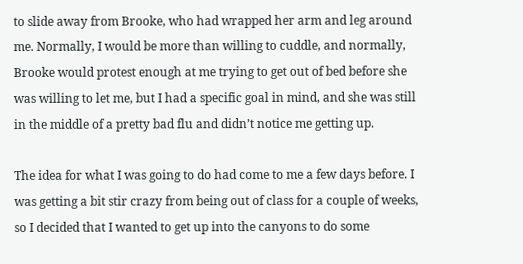to slide away from Brooke, who had wrapped her arm and leg around me. Normally, I would be more than willing to cuddle, and normally, Brooke would protest enough at me trying to get out of bed before she was willing to let me, but I had a specific goal in mind, and she was still in the middle of a pretty bad flu and didn’t notice me getting up.

The idea for what I was going to do had come to me a few days before. I was getting a bit stir crazy from being out of class for a couple of weeks, so I decided that I wanted to get up into the canyons to do some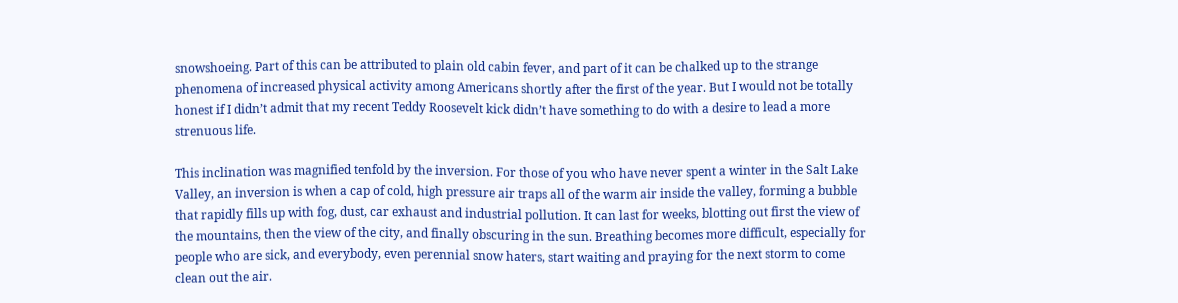snowshoeing. Part of this can be attributed to plain old cabin fever, and part of it can be chalked up to the strange phenomena of increased physical activity among Americans shortly after the first of the year. But I would not be totally honest if I didn’t admit that my recent Teddy Roosevelt kick didn’t have something to do with a desire to lead a more strenuous life.

This inclination was magnified tenfold by the inversion. For those of you who have never spent a winter in the Salt Lake Valley, an inversion is when a cap of cold, high pressure air traps all of the warm air inside the valley, forming a bubble that rapidly fills up with fog, dust, car exhaust and industrial pollution. It can last for weeks, blotting out first the view of the mountains, then the view of the city, and finally obscuring in the sun. Breathing becomes more difficult, especially for people who are sick, and everybody, even perennial snow haters, start waiting and praying for the next storm to come clean out the air.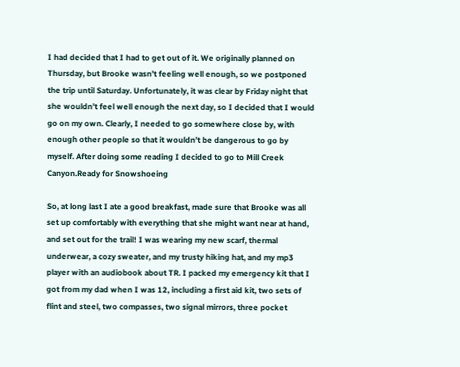I had decided that I had to get out of it. We originally planned on Thursday, but Brooke wasn’t feeling well enough, so we postponed the trip until Saturday. Unfortunately, it was clear by Friday night that she wouldn’t feel well enough the next day, so I decided that I would go on my own. Clearly, I needed to go somewhere close by, with enough other people so that it wouldn’t be dangerous to go by myself. After doing some reading I decided to go to Mill Creek Canyon.Ready for Snowshoeing

So, at long last I ate a good breakfast, made sure that Brooke was all set up comfortably with everything that she might want near at hand, and set out for the trail! I was wearing my new scarf, thermal underwear, a cozy sweater, and my trusty hiking hat, and my mp3 player with an audiobook about TR. I packed my emergency kit that I got from my dad when I was 12, including a first aid kit, two sets of flint and steel, two compasses, two signal mirrors, three pocket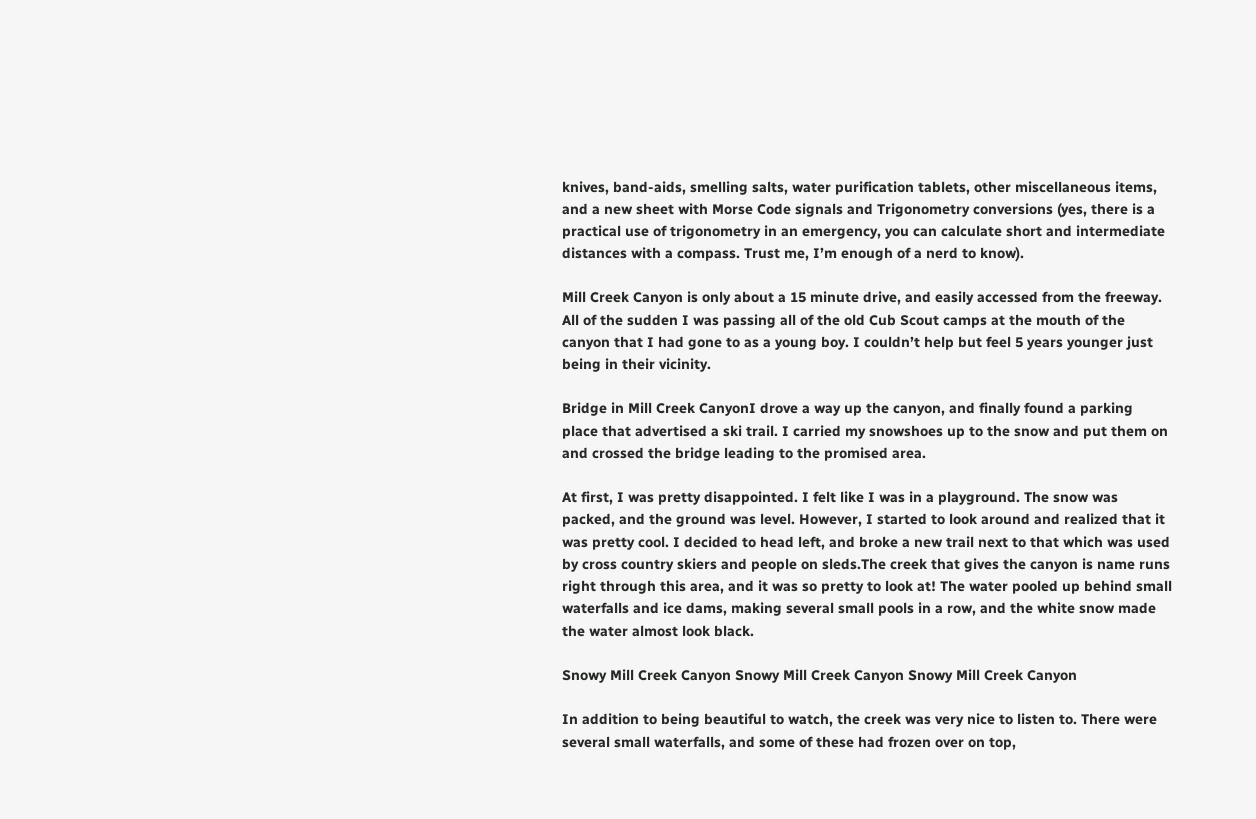knives, band-aids, smelling salts, water purification tablets, other miscellaneous items, and a new sheet with Morse Code signals and Trigonometry conversions (yes, there is a practical use of trigonometry in an emergency, you can calculate short and intermediate distances with a compass. Trust me, I’m enough of a nerd to know).

Mill Creek Canyon is only about a 15 minute drive, and easily accessed from the freeway. All of the sudden I was passing all of the old Cub Scout camps at the mouth of the canyon that I had gone to as a young boy. I couldn’t help but feel 5 years younger just being in their vicinity.

Bridge in Mill Creek CanyonI drove a way up the canyon, and finally found a parking place that advertised a ski trail. I carried my snowshoes up to the snow and put them on and crossed the bridge leading to the promised area.

At first, I was pretty disappointed. I felt like I was in a playground. The snow was packed, and the ground was level. However, I started to look around and realized that it was pretty cool. I decided to head left, and broke a new trail next to that which was used by cross country skiers and people on sleds.The creek that gives the canyon is name runs right through this area, and it was so pretty to look at! The water pooled up behind small waterfalls and ice dams, making several small pools in a row, and the white snow made the water almost look black.

Snowy Mill Creek Canyon Snowy Mill Creek Canyon Snowy Mill Creek Canyon

In addition to being beautiful to watch, the creek was very nice to listen to. There were several small waterfalls, and some of these had frozen over on top,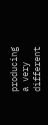producing a very different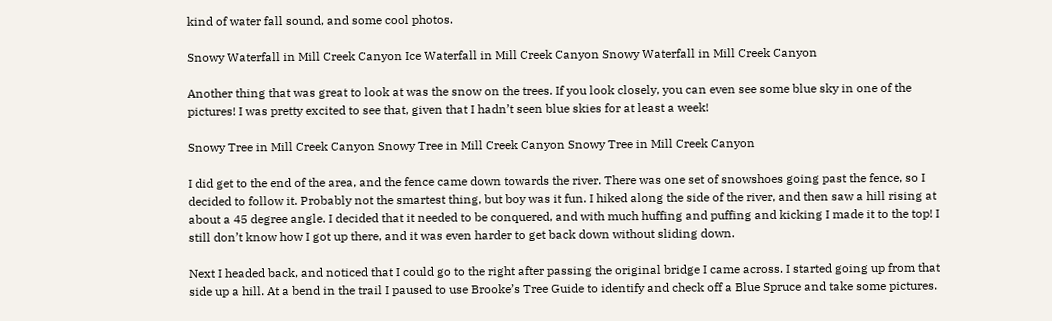kind of water fall sound, and some cool photos.

Snowy Waterfall in Mill Creek Canyon Ice Waterfall in Mill Creek Canyon Snowy Waterfall in Mill Creek Canyon

Another thing that was great to look at was the snow on the trees. If you look closely, you can even see some blue sky in one of the pictures! I was pretty excited to see that, given that I hadn’t seen blue skies for at least a week!

Snowy Tree in Mill Creek Canyon Snowy Tree in Mill Creek Canyon Snowy Tree in Mill Creek Canyon

I did get to the end of the area, and the fence came down towards the river. There was one set of snowshoes going past the fence, so I decided to follow it. Probably not the smartest thing, but boy was it fun. I hiked along the side of the river, and then saw a hill rising at about a 45 degree angle. I decided that it needed to be conquered, and with much huffing and puffing and kicking I made it to the top! I still don’t know how I got up there, and it was even harder to get back down without sliding down.

Next I headed back, and noticed that I could go to the right after passing the original bridge I came across. I started going up from that side up a hill. At a bend in the trail I paused to use Brooke’s Tree Guide to identify and check off a Blue Spruce and take some pictures.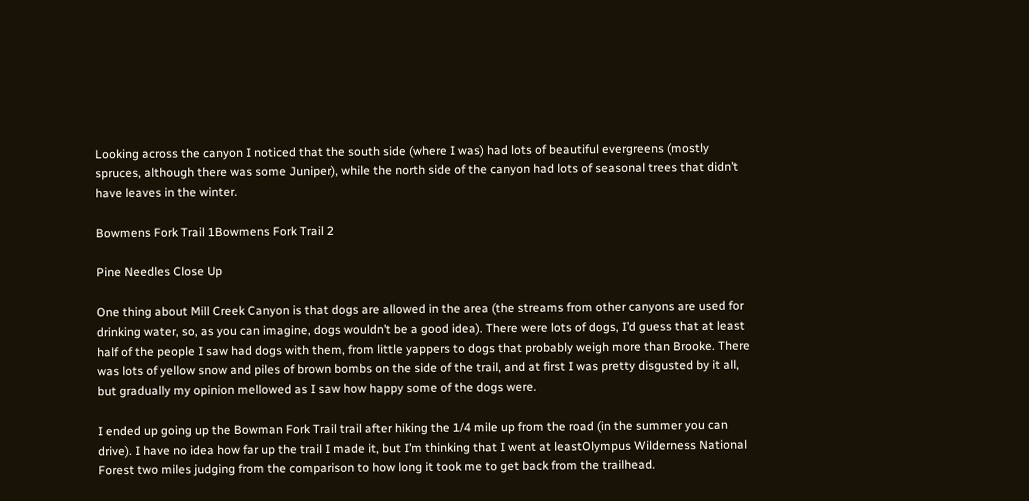Looking across the canyon I noticed that the south side (where I was) had lots of beautiful evergreens (mostly spruces, although there was some Juniper), while the north side of the canyon had lots of seasonal trees that didn’t have leaves in the winter.

Bowmens Fork Trail 1Bowmens Fork Trail 2

Pine Needles Close Up

One thing about Mill Creek Canyon is that dogs are allowed in the area (the streams from other canyons are used for drinking water, so, as you can imagine, dogs wouldn’t be a good idea). There were lots of dogs, I’d guess that at least half of the people I saw had dogs with them, from little yappers to dogs that probably weigh more than Brooke. There was lots of yellow snow and piles of brown bombs on the side of the trail, and at first I was pretty disgusted by it all, but gradually my opinion mellowed as I saw how happy some of the dogs were.

I ended up going up the Bowman Fork Trail trail after hiking the 1/4 mile up from the road (in the summer you can drive). I have no idea how far up the trail I made it, but I’m thinking that I went at leastOlympus Wilderness National Forest two miles judging from the comparison to how long it took me to get back from the trailhead.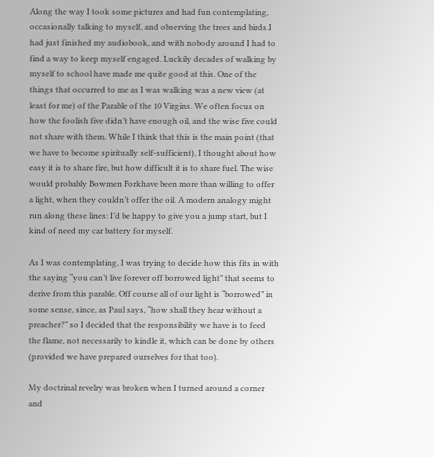Along the way I took some pictures and had fun contemplating, occasionally talking to myself, and observing the trees and birds.I had just finished my audiobook, and with nobody around I had to find a way to keep myself engaged. Luckily decades of walking by myself to school have made me quite good at this. One of the things that occurred to me as I was walking was a new view (at least for me) of the Parable of the 10 Virgins. We often focus on how the foolish five didn’t have enough oil, and the wise five could not share with them. While I think that this is the main point (that we have to become spiritually self-sufficient), I thought about how easy it is to share fire, but how difficult it is to share fuel. The wise would probably Bowmen Forkhave been more than willing to offer a light, when they couldn’t offer the oil. A modern analogy might run along these lines: I’d be happy to give you a jump start, but I kind of need my car battery for myself.

As I was contemplating, I was trying to decide how this fits in with the saying “you can’t live forever off borrowed light” that seems to derive from this parable. Off course all of our light is “borrowed” in some sense, since, as Paul says, “how shall they hear without a preacher?” so I decided that the responsibility we have is to feed the flame, not necessarily to kindle it, which can be done by others (provided we have prepared ourselves for that too).

My doctrinal revelry was broken when I turned around a corner and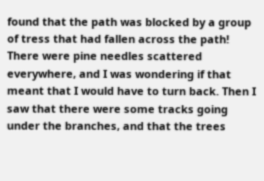found that the path was blocked by a group of tress that had fallen across the path! There were pine needles scattered everywhere, and I was wondering if that meant that I would have to turn back. Then I saw that there were some tracks going under the branches, and that the trees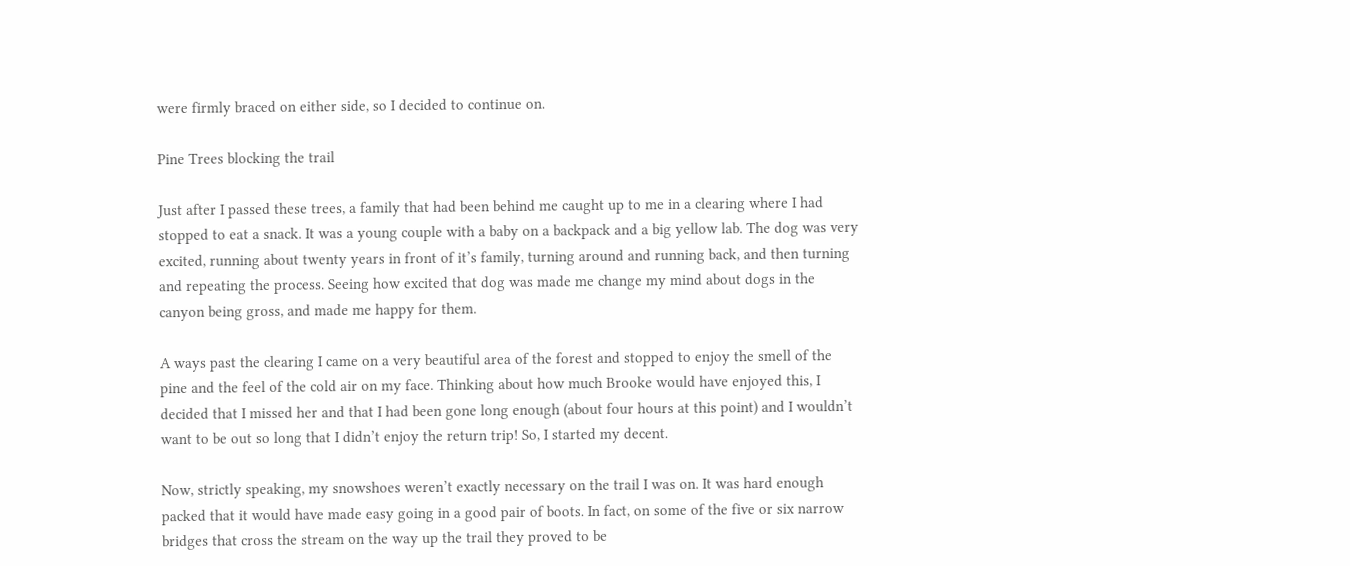were firmly braced on either side, so I decided to continue on.

Pine Trees blocking the trail

Just after I passed these trees, a family that had been behind me caught up to me in a clearing where I had stopped to eat a snack. It was a young couple with a baby on a backpack and a big yellow lab. The dog was very excited, running about twenty years in front of it’s family, turning around and running back, and then turning and repeating the process. Seeing how excited that dog was made me change my mind about dogs in the canyon being gross, and made me happy for them.

A ways past the clearing I came on a very beautiful area of the forest and stopped to enjoy the smell of the pine and the feel of the cold air on my face. Thinking about how much Brooke would have enjoyed this, I decided that I missed her and that I had been gone long enough (about four hours at this point) and I wouldn’t want to be out so long that I didn’t enjoy the return trip! So, I started my decent.

Now, strictly speaking, my snowshoes weren’t exactly necessary on the trail I was on. It was hard enough packed that it would have made easy going in a good pair of boots. In fact, on some of the five or six narrow bridges that cross the stream on the way up the trail they proved to be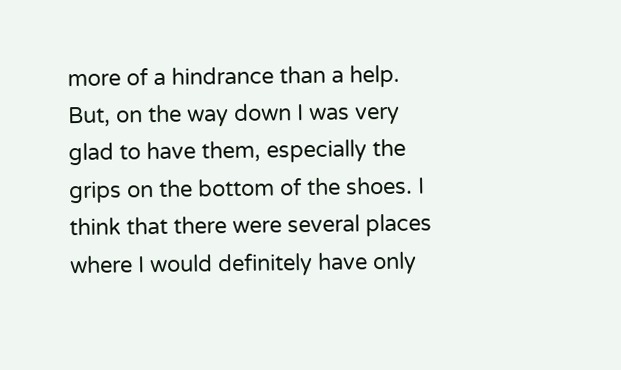more of a hindrance than a help. But, on the way down I was very glad to have them, especially the grips on the bottom of the shoes. I think that there were several places where I would definitely have only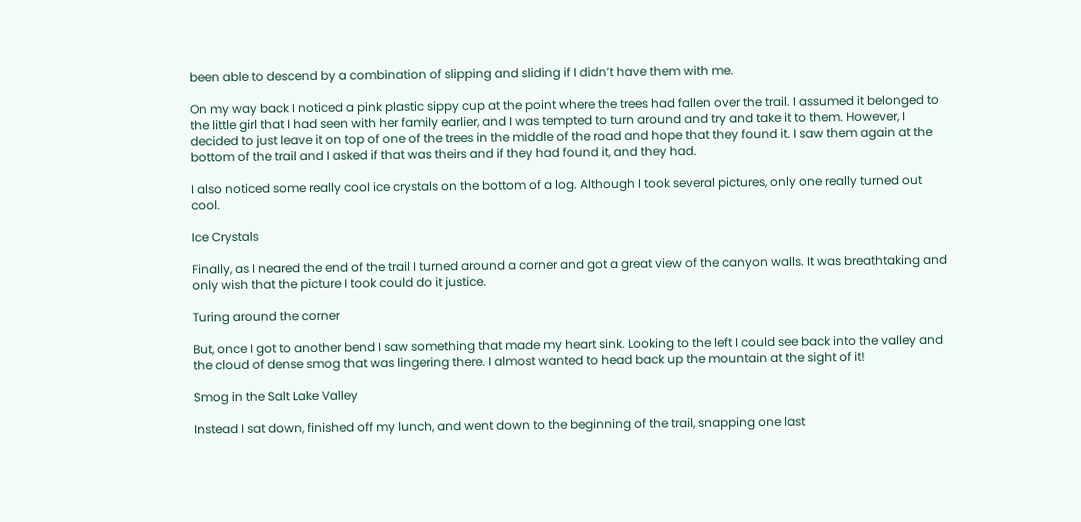been able to descend by a combination of slipping and sliding if I didn’t have them with me.

On my way back I noticed a pink plastic sippy cup at the point where the trees had fallen over the trail. I assumed it belonged to the little girl that I had seen with her family earlier, and I was tempted to turn around and try and take it to them. However, I decided to just leave it on top of one of the trees in the middle of the road and hope that they found it. I saw them again at the bottom of the trail and I asked if that was theirs and if they had found it, and they had.

I also noticed some really cool ice crystals on the bottom of a log. Although I took several pictures, only one really turned out cool.

Ice Crystals

Finally, as I neared the end of the trail I turned around a corner and got a great view of the canyon walls. It was breathtaking and only wish that the picture I took could do it justice.

Turing around the corner

But, once I got to another bend I saw something that made my heart sink. Looking to the left I could see back into the valley and the cloud of dense smog that was lingering there. I almost wanted to head back up the mountain at the sight of it!

Smog in the Salt Lake Valley

Instead I sat down, finished off my lunch, and went down to the beginning of the trail, snapping one last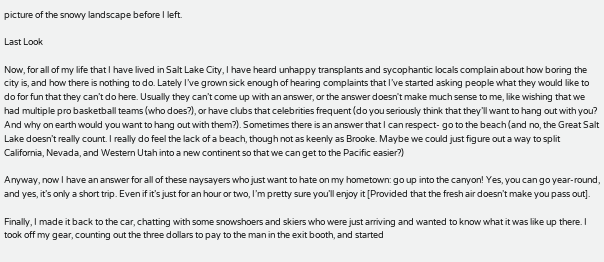picture of the snowy landscape before I left.

Last Look

Now, for all of my life that I have lived in Salt Lake City, I have heard unhappy transplants and sycophantic locals complain about how boring the city is, and how there is nothing to do. Lately I’ve grown sick enough of hearing complaints that I’ve started asking people what they would like to do for fun that they can’t do here. Usually they can’t come up with an answer, or the answer doesn't make much sense to me, like wishing that we had multiple pro basketball teams (who does?), or have clubs that celebrities frequent (do you seriously think that they’ll want to hang out with you? And why on earth would you want to hang out with them?). Sometimes there is an answer that I can respect- go to the beach (and no, the Great Salt Lake doesn’t really count. I really do feel the lack of a beach, though not as keenly as Brooke. Maybe we could just figure out a way to split California, Nevada, and Western Utah into a new continent so that we can get to the Pacific easier?)

Anyway, now I have an answer for all of these naysayers who just want to hate on my hometown: go up into the canyon! Yes, you can go year-round, and yes, it’s only a short trip. Even if it’s just for an hour or two, I’m pretty sure you’ll enjoy it [Provided that the fresh air doesn’t make you pass out].

Finally, I made it back to the car, chatting with some snowshoers and skiers who were just arriving and wanted to know what it was like up there. I took off my gear, counting out the three dollars to pay to the man in the exit booth, and started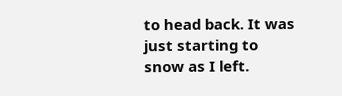to head back. It was just starting to snow as I left.